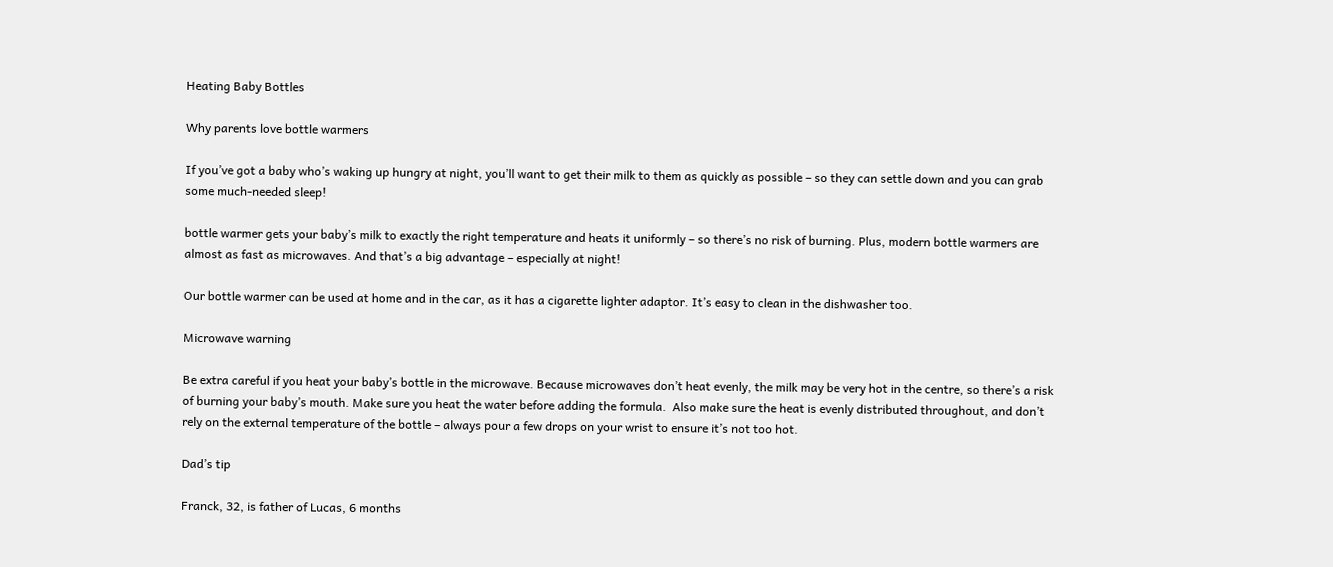Heating Baby Bottles

Why parents love bottle warmers

If you’ve got a baby who’s waking up hungry at night, you’ll want to get their milk to them as quickly as possible – so they can settle down and you can grab some much-needed sleep!

bottle warmer gets your baby’s milk to exactly the right temperature and heats it uniformly – so there’s no risk of burning. Plus, modern bottle warmers are almost as fast as microwaves. And that’s a big advantage – especially at night!

Our bottle warmer can be used at home and in the car, as it has a cigarette lighter adaptor. It’s easy to clean in the dishwasher too.

Microwave warning

Be extra careful if you heat your baby’s bottle in the microwave. Because microwaves don’t heat evenly, the milk may be very hot in the centre, so there’s a risk of burning your baby’s mouth. Make sure you heat the water before adding the formula.  Also make sure the heat is evenly distributed throughout, and don’t rely on the external temperature of the bottle – always pour a few drops on your wrist to ensure it’s not too hot.

Dad’s tip

Franck, 32, is father of Lucas, 6 months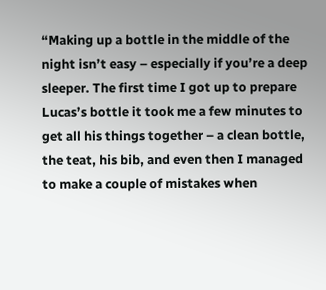“Making up a bottle in the middle of the night isn’t easy – especially if you’re a deep sleeper. The first time I got up to prepare Lucas’s bottle it took me a few minutes to get all his things together – a clean bottle, the teat, his bib, and even then I managed to make a couple of mistakes when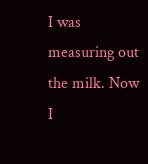I was measuring out the milk. Now I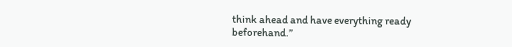think ahead and have everything ready beforehand.”